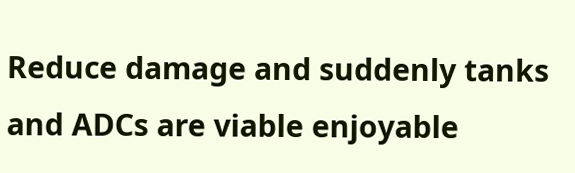Reduce damage and suddenly tanks and ADCs are viable enjoyable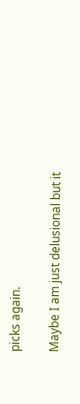picks again.

Maybe I am just delusional but it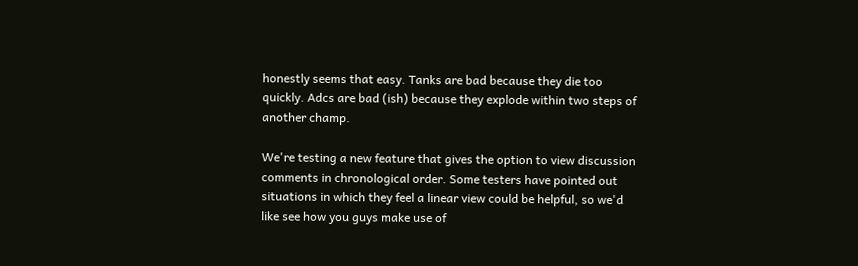honestly seems that easy. Tanks are bad because they die too quickly. Adcs are bad (ish) because they explode within two steps of another champ.

We're testing a new feature that gives the option to view discussion comments in chronological order. Some testers have pointed out situations in which they feel a linear view could be helpful, so we'd like see how you guys make use of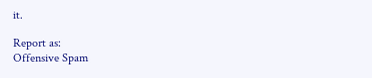it.

Report as:
Offensive Spam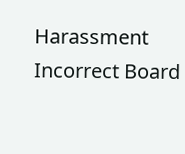Harassment Incorrect Board